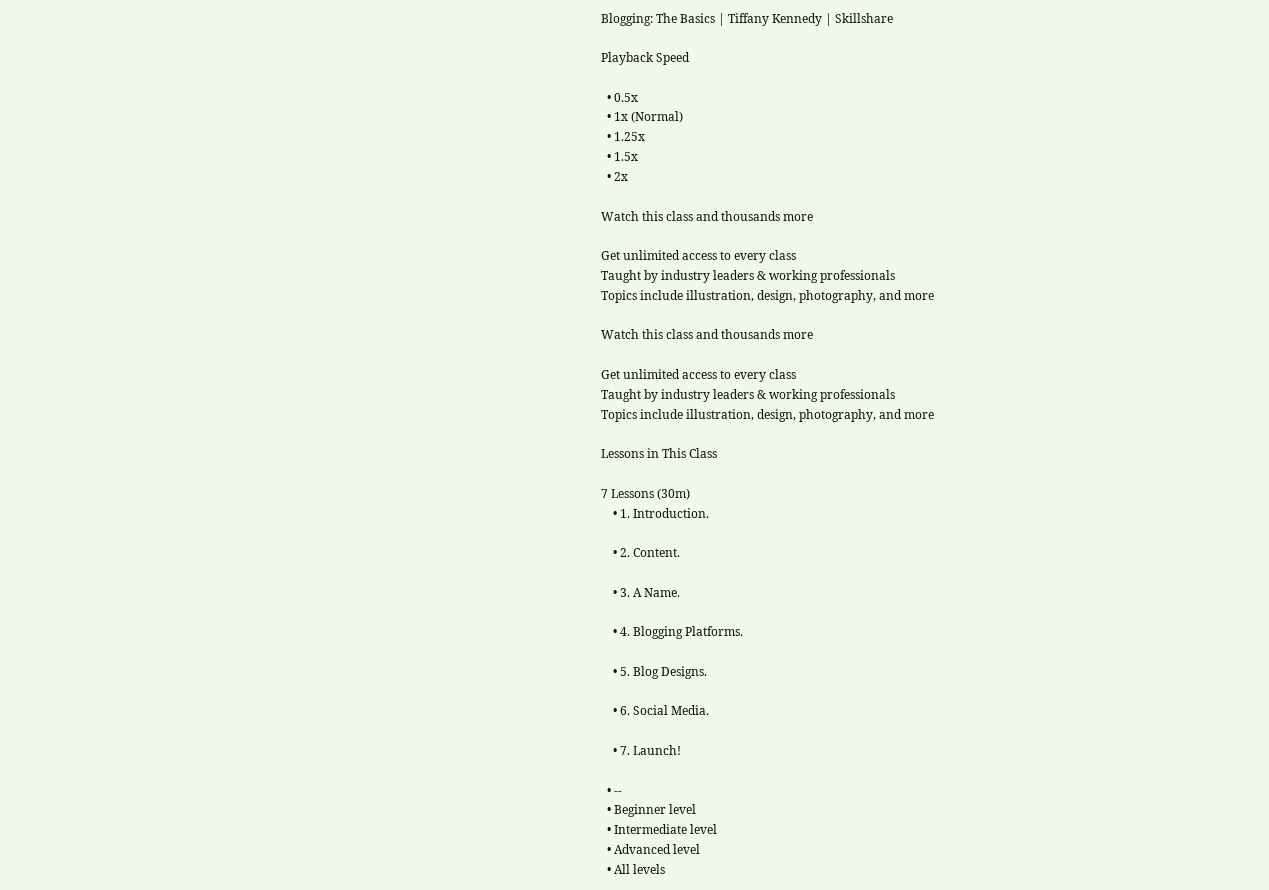Blogging: The Basics | Tiffany Kennedy | Skillshare

Playback Speed

  • 0.5x
  • 1x (Normal)
  • 1.25x
  • 1.5x
  • 2x

Watch this class and thousands more

Get unlimited access to every class
Taught by industry leaders & working professionals
Topics include illustration, design, photography, and more

Watch this class and thousands more

Get unlimited access to every class
Taught by industry leaders & working professionals
Topics include illustration, design, photography, and more

Lessons in This Class

7 Lessons (30m)
    • 1. Introduction.

    • 2. Content.

    • 3. A Name.

    • 4. Blogging Platforms.

    • 5. Blog Designs.

    • 6. Social Media.

    • 7. Launch!

  • --
  • Beginner level
  • Intermediate level
  • Advanced level
  • All levels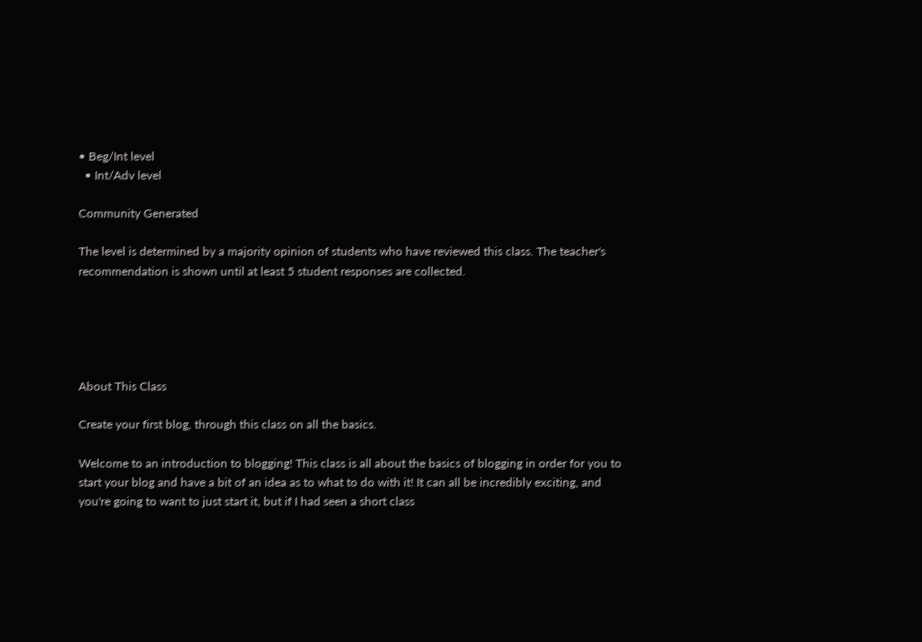• Beg/Int level
  • Int/Adv level

Community Generated

The level is determined by a majority opinion of students who have reviewed this class. The teacher's recommendation is shown until at least 5 student responses are collected.





About This Class

Create your first blog, through this class on all the basics.

Welcome to an introduction to blogging! This class is all about the basics of blogging in order for you to start your blog and have a bit of an idea as to what to do with it! It can all be incredibly exciting, and you're going to want to just start it, but if I had seen a short class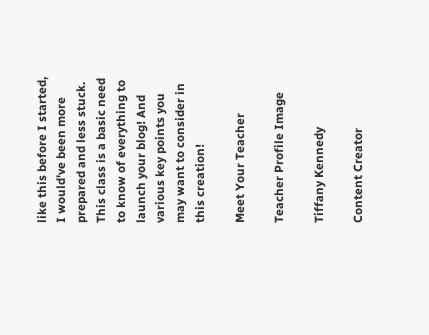like this before I started, I would've been more prepared and less stuck. This class is a basic need to know of everything to launch your blog! And various key points you may want to consider in this creation!

Meet Your Teacher

Teacher Profile Image

Tiffany Kennedy

Content Creator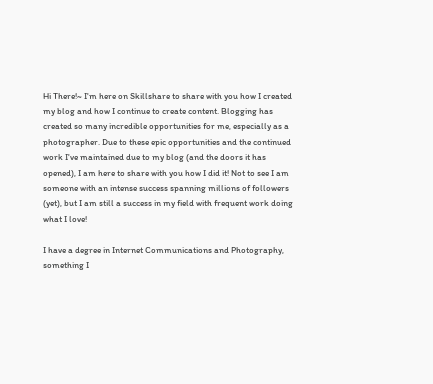Hi There!~ I'm here on Skillshare to share with you how I created my blog and how I continue to create content. Blogging has created so many incredible opportunities for me, especially as a photographer. Due to these epic opportunities and the continued work I've maintained due to my blog (and the doors it has opened), I am here to share with you how I did it! Not to see I am someone with an intense success spanning millions of followers (yet), but I am still a success in my field with frequent work doing what I love!

I have a degree in Internet Communications and Photography, something I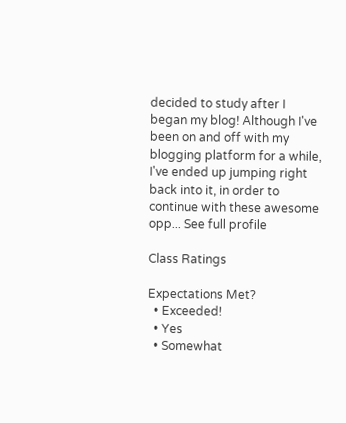decided to study after I began my blog! Although I've been on and off with my blogging platform for a while, I've ended up jumping right back into it, in order to continue with these awesome opp... See full profile

Class Ratings

Expectations Met?
  • Exceeded!
  • Yes
  • Somewhat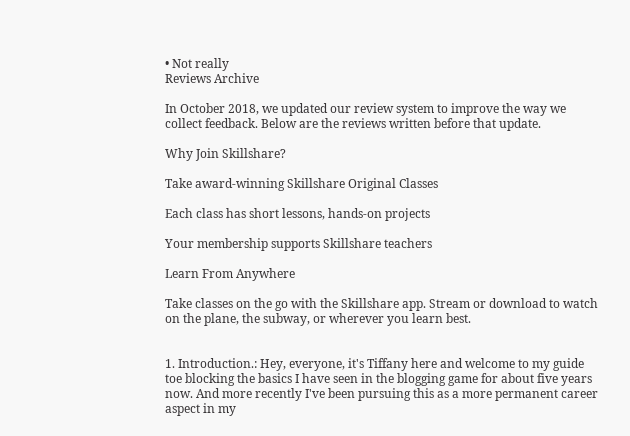• Not really
Reviews Archive

In October 2018, we updated our review system to improve the way we collect feedback. Below are the reviews written before that update.

Why Join Skillshare?

Take award-winning Skillshare Original Classes

Each class has short lessons, hands-on projects

Your membership supports Skillshare teachers

Learn From Anywhere

Take classes on the go with the Skillshare app. Stream or download to watch on the plane, the subway, or wherever you learn best.


1. Introduction.: Hey, everyone, it's Tiffany here and welcome to my guide toe blocking the basics I have seen in the blogging game for about five years now. And more recently I've been pursuing this as a more permanent career aspect in my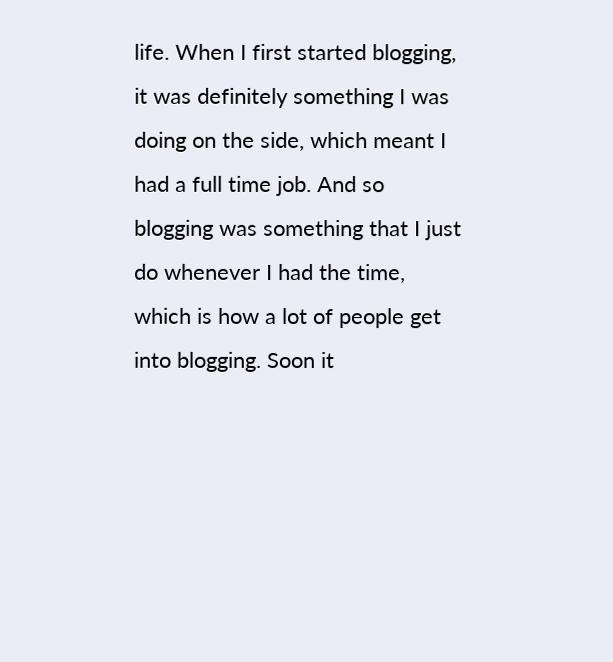life. When I first started blogging, it was definitely something I was doing on the side, which meant I had a full time job. And so blogging was something that I just do whenever I had the time, which is how a lot of people get into blogging. Soon it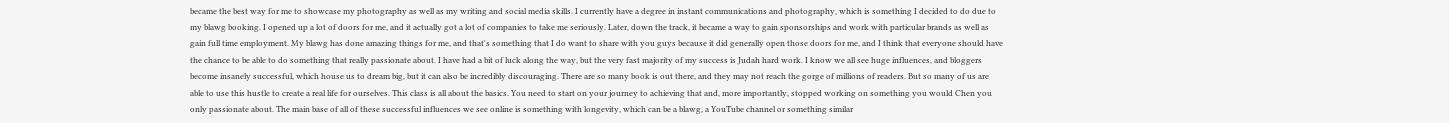became the best way for me to showcase my photography as well as my writing and social media skills. I currently have a degree in instant communications and photography, which is something I decided to do due to my blawg booking. I opened up a lot of doors for me, and it actually got a lot of companies to take me seriously. Later, down the track, it became a way to gain sponsorships and work with particular brands as well as gain full time employment. My blawg has done amazing things for me, and that's something that I do want to share with you guys because it did generally open those doors for me, and I think that everyone should have the chance to be able to do something that really passionate about. I have had a bit of luck along the way, but the very fast majority of my success is Judah hard work. I know we all see huge influences, and bloggers become insanely successful, which house us to dream big, but it can also be incredibly discouraging. There are so many book is out there, and they may not reach the gorge of millions of readers. But so many of us are able to use this hustle to create a real life for ourselves. This class is all about the basics. You need to start on your journey to achieving that and, more importantly, stopped working on something you would Chen you only passionate about. The main base of all of these successful influences we see online is something with longevity, which can be a blawg, a YouTube channel or something similar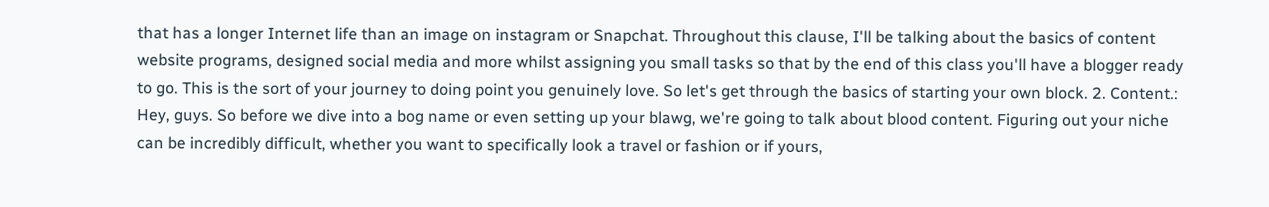that has a longer Internet life than an image on instagram or Snapchat. Throughout this clause, I'll be talking about the basics of content website programs, designed social media and more whilst assigning you small tasks so that by the end of this class you'll have a blogger ready to go. This is the sort of your journey to doing point you genuinely love. So let's get through the basics of starting your own block. 2. Content.: Hey, guys. So before we dive into a bog name or even setting up your blawg, we're going to talk about blood content. Figuring out your niche can be incredibly difficult, whether you want to specifically look a travel or fashion or if yours,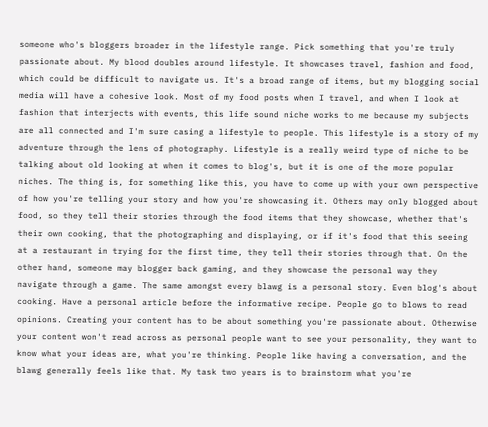someone who's bloggers broader in the lifestyle range. Pick something that you're truly passionate about. My blood doubles around lifestyle. It showcases travel, fashion and food, which could be difficult to navigate us. It's a broad range of items, but my blogging social media will have a cohesive look. Most of my food posts when I travel, and when I look at fashion that interjects with events, this life sound niche works to me because my subjects are all connected and I'm sure casing a lifestyle to people. This lifestyle is a story of my adventure through the lens of photography. Lifestyle is a really weird type of niche to be talking about old looking at when it comes to blog's, but it is one of the more popular niches. The thing is, for something like this, you have to come up with your own perspective of how you're telling your story and how you're showcasing it. Others may only blogged about food, so they tell their stories through the food items that they showcase, whether that's their own cooking, that the photographing and displaying, or if it's food that this seeing at a restaurant in trying for the first time, they tell their stories through that. On the other hand, someone may blogger back gaming, and they showcase the personal way they navigate through a game. The same amongst every blawg is a personal story. Even blog's about cooking. Have a personal article before the informative recipe. People go to blows to read opinions. Creating your content has to be about something you're passionate about. Otherwise your content won't read across as personal people want to see your personality, they want to know what your ideas are, what you're thinking. People like having a conversation, and the blawg generally feels like that. My task two years is to brainstorm what you're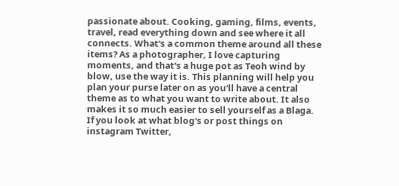passionate about. Cooking, gaming, films, events, travel, read everything down and see where it all connects. What's a common theme around all these items? As a photographer, I love capturing moments, and that's a huge pot as Teoh wind by blow, use the way it is. This planning will help you plan your purse later on as you'll have a central theme as to what you want to write about. It also makes it so much easier to sell yourself as a Blaga. If you look at what blog's or post things on instagram Twitter,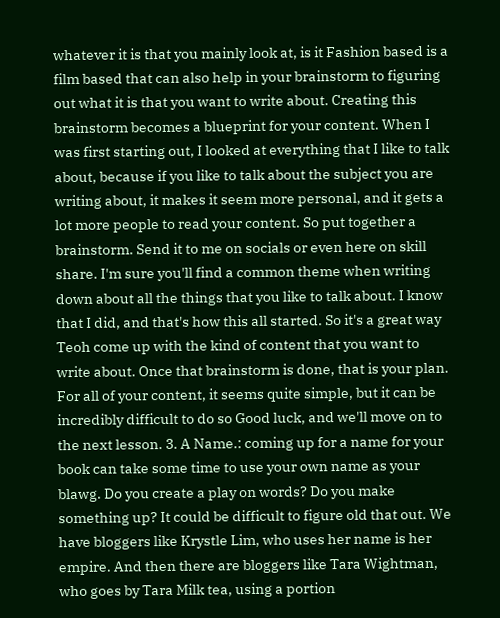whatever it is that you mainly look at, is it Fashion based is a film based that can also help in your brainstorm to figuring out what it is that you want to write about. Creating this brainstorm becomes a blueprint for your content. When I was first starting out, I looked at everything that I like to talk about, because if you like to talk about the subject you are writing about, it makes it seem more personal, and it gets a lot more people to read your content. So put together a brainstorm. Send it to me on socials or even here on skill share. I'm sure you'll find a common theme when writing down about all the things that you like to talk about. I know that I did, and that's how this all started. So it's a great way Teoh come up with the kind of content that you want to write about. Once that brainstorm is done, that is your plan. For all of your content, it seems quite simple, but it can be incredibly difficult to do so Good luck, and we'll move on to the next lesson. 3. A Name.: coming up for a name for your book can take some time to use your own name as your blawg. Do you create a play on words? Do you make something up? It could be difficult to figure old that out. We have bloggers like Krystle Lim, who uses her name is her empire. And then there are bloggers like Tara Wightman, who goes by Tara Milk tea, using a portion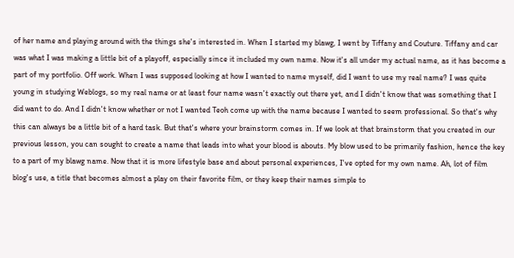of her name and playing around with the things she's interested in. When I started my blawg, I went by Tiffany and Couture. Tiffany and car was what I was making a little bit of a playoff, especially since it included my own name. Now it's all under my actual name, as it has become a part of my portfolio. Off work. When I was supposed looking at how I wanted to name myself, did I want to use my real name? I was quite young in studying Weblogs, so my real name or at least four name wasn't exactly out there yet, and I didn't know that was something that I did want to do. And I didn't know whether or not I wanted Teoh come up with the name because I wanted to seem professional. So that's why this can always be a little bit of a hard task. But that's where your brainstorm comes in. If we look at that brainstorm that you created in our previous lesson, you can sought to create a name that leads into what your blood is abouts. My blow used to be primarily fashion, hence the key to a part of my blawg name. Now that it is more lifestyle base and about personal experiences, I've opted for my own name. Ah, lot of film blog's use, a title that becomes almost a play on their favorite film, or they keep their names simple to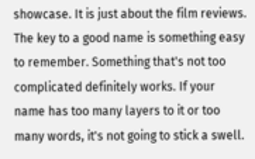showcase. It is just about the film reviews. The key to a good name is something easy to remember. Something that's not too complicated definitely works. If your name has too many layers to it or too many words, it's not going to stick a swell.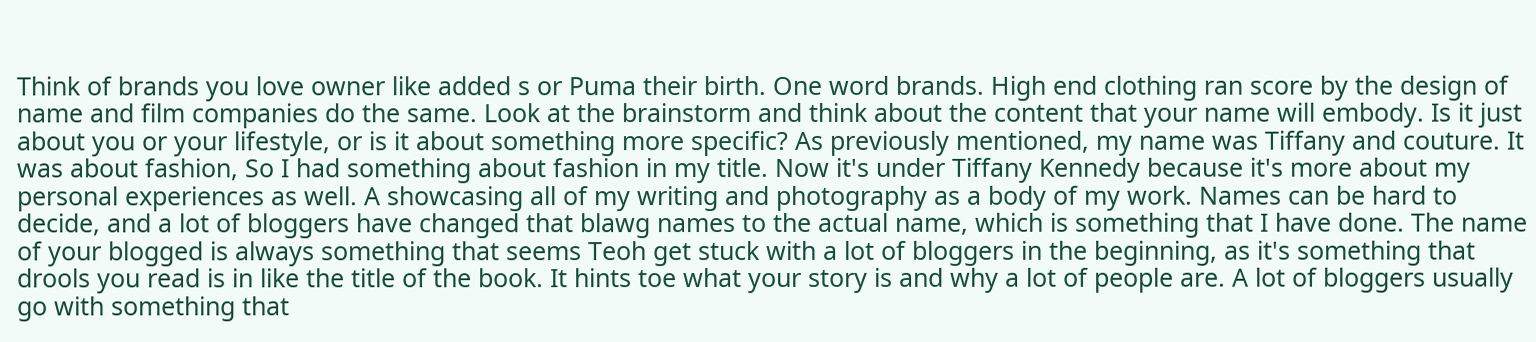Think of brands you love owner like added s or Puma their birth. One word brands. High end clothing ran score by the design of name and film companies do the same. Look at the brainstorm and think about the content that your name will embody. Is it just about you or your lifestyle, or is it about something more specific? As previously mentioned, my name was Tiffany and couture. It was about fashion, So I had something about fashion in my title. Now it's under Tiffany Kennedy because it's more about my personal experiences as well. A showcasing all of my writing and photography as a body of my work. Names can be hard to decide, and a lot of bloggers have changed that blawg names to the actual name, which is something that I have done. The name of your blogged is always something that seems Teoh get stuck with a lot of bloggers in the beginning, as it's something that drools you read is in like the title of the book. It hints toe what your story is and why a lot of people are. A lot of bloggers usually go with something that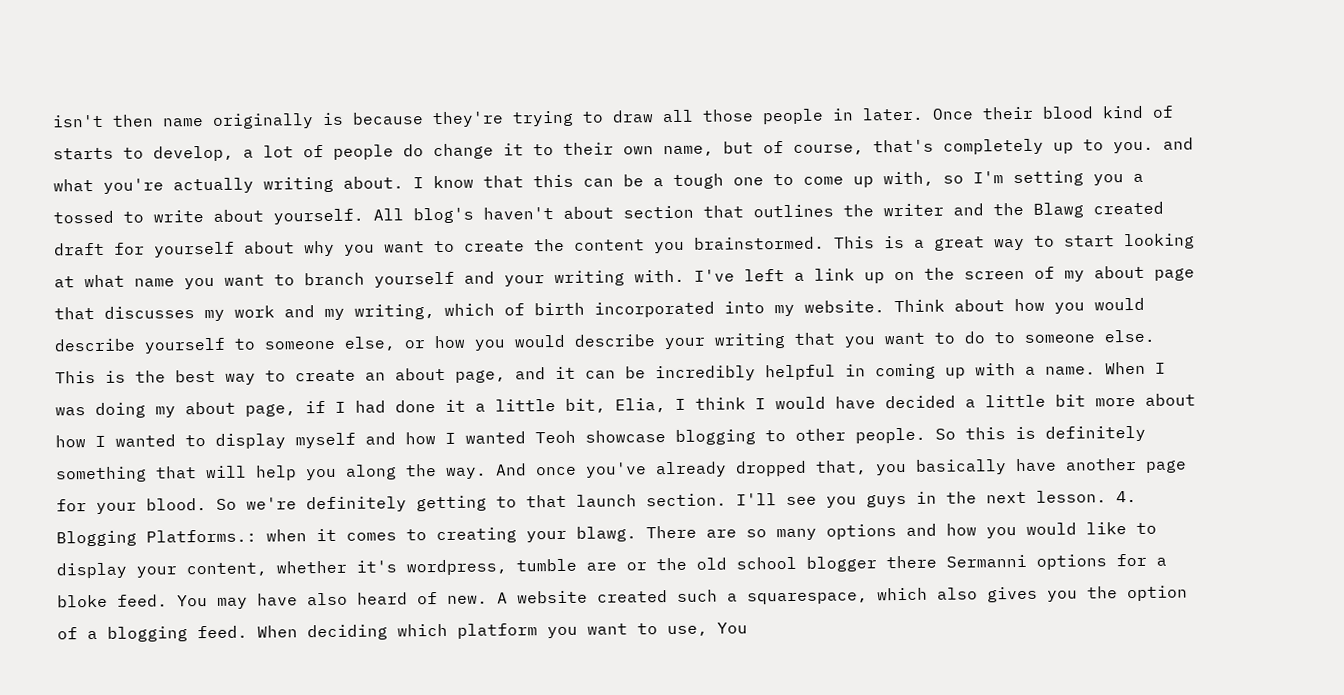isn't then name originally is because they're trying to draw all those people in later. Once their blood kind of starts to develop, a lot of people do change it to their own name, but of course, that's completely up to you. and what you're actually writing about. I know that this can be a tough one to come up with, so I'm setting you a tossed to write about yourself. All blog's haven't about section that outlines the writer and the Blawg created draft for yourself about why you want to create the content you brainstormed. This is a great way to start looking at what name you want to branch yourself and your writing with. I've left a link up on the screen of my about page that discusses my work and my writing, which of birth incorporated into my website. Think about how you would describe yourself to someone else, or how you would describe your writing that you want to do to someone else. This is the best way to create an about page, and it can be incredibly helpful in coming up with a name. When I was doing my about page, if I had done it a little bit, Elia, I think I would have decided a little bit more about how I wanted to display myself and how I wanted Teoh showcase blogging to other people. So this is definitely something that will help you along the way. And once you've already dropped that, you basically have another page for your blood. So we're definitely getting to that launch section. I'll see you guys in the next lesson. 4. Blogging Platforms.: when it comes to creating your blawg. There are so many options and how you would like to display your content, whether it's wordpress, tumble are or the old school blogger there Sermanni options for a bloke feed. You may have also heard of new. A website created such a squarespace, which also gives you the option of a blogging feed. When deciding which platform you want to use, You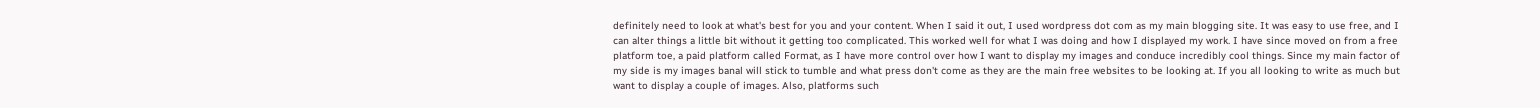definitely need to look at what's best for you and your content. When I said it out, I used wordpress dot com as my main blogging site. It was easy to use free, and I can alter things a little bit without it getting too complicated. This worked well for what I was doing and how I displayed my work. I have since moved on from a free platform toe, a paid platform called Format, as I have more control over how I want to display my images and conduce incredibly cool things. Since my main factor of my side is my images banal will stick to tumble and what press don't come as they are the main free websites to be looking at. If you all looking to write as much but want to display a couple of images. Also, platforms such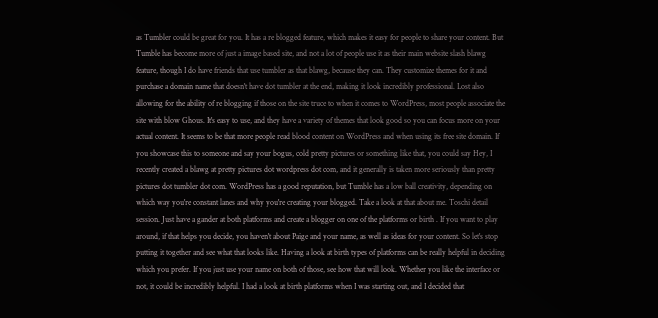as Tumbler could be great for you. It has a re blogged feature, which makes it easy for people to share your content. But Tumble has become more of just a image based site, and not a lot of people use it as their main website slash blawg feature, though I do have friends that use tumbler as that blawg, because they can. They customize themes for it and purchase a domain name that doesn't have dot tumbler at the end, making it look incredibly professional. Lost also allowing for the ability of re blogging if those on the site truce to when it comes to WordPress, most people associate the site with blow Ghous. It's easy to use, and they have a variety of themes that look good so you can focus more on your actual content. It seems to be that more people read blood content on WordPress and when using its free site domain. If you showcase this to someone and say your bogus, cold pretty pictures or something like that, you could say Hey, I recently created a blawg at pretty pictures dot wordpress dot com, and it generally is taken more seriously than pretty pictures dot tumbler dot com. WordPress has a good reputation, but Tumble has a low ball creativity, depending on which way you're constant lanes and why you're creating your blogged. Take a look at that about me. Toschi detail session. Just have a gander at both platforms and create a blogger on one of the platforms or birth . If you want to play around, if that helps you decide, you haven't about Paige and your name, as well as ideas for your content. So let's stop putting it together and see what that looks like. Having a look at birth types of platforms can be really helpful in deciding which you prefer. If you just use your name on both of those, see how that will look. Whether you like the interface or not, it could be incredibly helpful. I had a look at birth platforms when I was starting out, and I decided that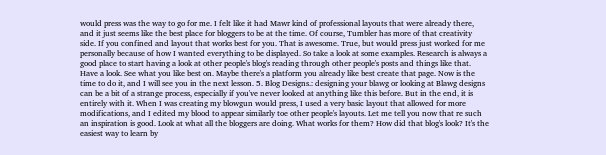would press was the way to go for me. I felt like it had Mawr kind of professional layouts that were already there, and it just seems like the best place for bloggers to be at the time. Of course, Tumbler has more of that creativity side. If you confined and layout that works best for you. That is awesome. True, but would press just worked for me personally because of how I wanted everything to be displayed. So take a look at some examples. Research is always a good place to start having a look at other people's blog's reading through other people's posts and things like that. Have a look. See what you like best on. Maybe there's a platform you already like best create that page. Now is the time to do it, and I will see you in the next lesson. 5. Blog Designs.: designing your blawg or looking at Blawg designs can be a bit of a strange process, especially if you've never looked at anything like this before. But in the end, it is entirely with it. When I was creating my blowgun would press, I used a very basic layout that allowed for more modifications, and I edited my blood to appear similarly toe other people's layouts. Let me tell you now that re such an inspiration is good. Look at what all the bloggers are doing. What works for them? How did that blog's look? It's the easiest way to learn by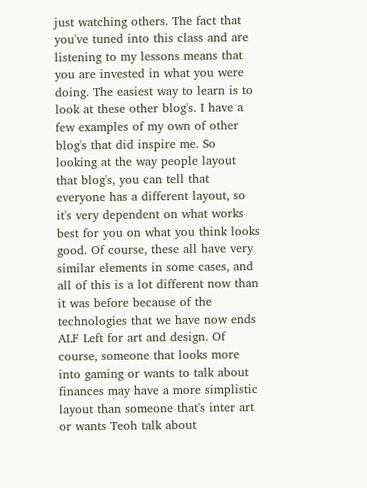just watching others. The fact that you've tuned into this class and are listening to my lessons means that you are invested in what you were doing. The easiest way to learn is to look at these other blog's. I have a few examples of my own of other blog's that did inspire me. So looking at the way people layout that blog's, you can tell that everyone has a different layout, so it's very dependent on what works best for you on what you think looks good. Of course, these all have very similar elements in some cases, and all of this is a lot different now than it was before because of the technologies that we have now ends ALF Left for art and design. Of course, someone that looks more into gaming or wants to talk about finances may have a more simplistic layout than someone that's inter art or wants Teoh talk about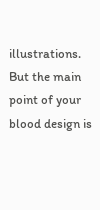illustrations. But the main point of your blood design is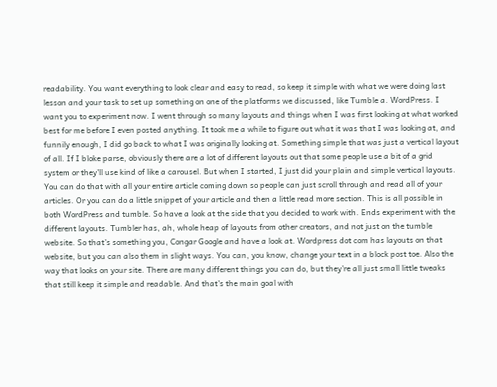readability. You want everything to look clear and easy to read, so keep it simple with what we were doing last lesson and your task to set up something on one of the platforms we discussed, like Tumble a. WordPress. I want you to experiment now. I went through so many layouts and things when I was first looking at what worked best for me before I even posted anything. It took me a while to figure out what it was that I was looking at, and funnily enough, I did go back to what I was originally looking at. Something simple that was just a vertical layout of all. If I bloke parse, obviously there are a lot of different layouts out that some people use a bit of a grid system or they'll use kind of like a carousel. But when I started, I just did your plain and simple vertical layouts. You can do that with all your entire article coming down so people can just scroll through and read all of your articles. Or you can do a little snippet of your article and then a little read more section. This is all possible in both WordPress and tumble. So have a look at the side that you decided to work with. Ends experiment with the different layouts. Tumbler has, ah, whole heap of layouts from other creators, and not just on the tumble website. So that's something you, Congar Google and have a look at. Wordpress dot com has layouts on that website, but you can also them in slight ways. You can, you know, change your text in a block post toe. Also the way that looks on your site. There are many different things you can do, but they're all just small little tweaks that still keep it simple and readable. And that's the main goal with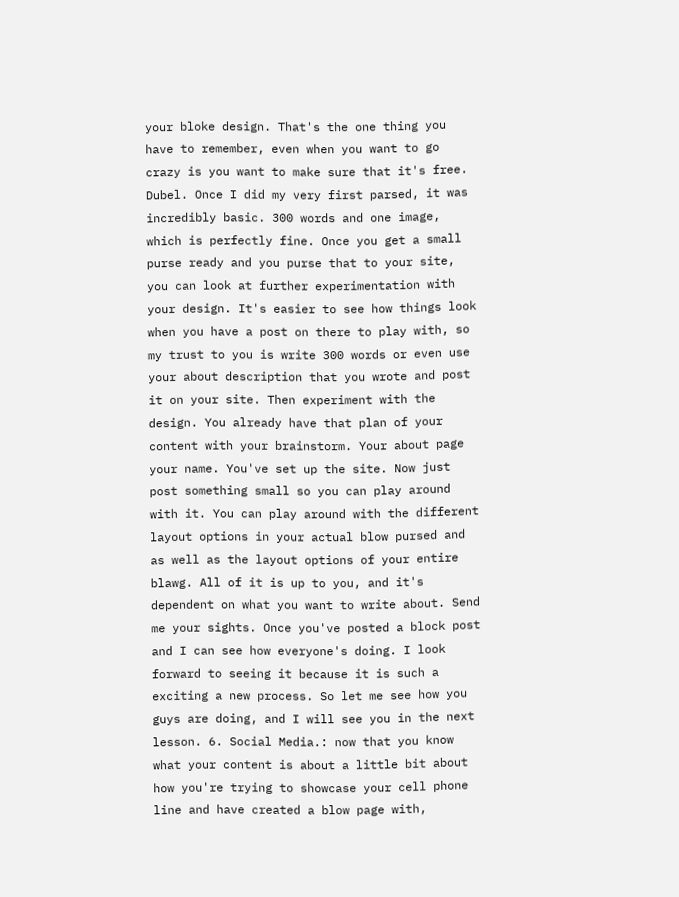your bloke design. That's the one thing you have to remember, even when you want to go crazy is you want to make sure that it's free. Dubel. Once I did my very first parsed, it was incredibly basic. 300 words and one image, which is perfectly fine. Once you get a small purse ready and you purse that to your site, you can look at further experimentation with your design. It's easier to see how things look when you have a post on there to play with, so my trust to you is write 300 words or even use your about description that you wrote and post it on your site. Then experiment with the design. You already have that plan of your content with your brainstorm. Your about page your name. You've set up the site. Now just post something small so you can play around with it. You can play around with the different layout options in your actual blow pursed and as well as the layout options of your entire blawg. All of it is up to you, and it's dependent on what you want to write about. Send me your sights. Once you've posted a block post and I can see how everyone's doing. I look forward to seeing it because it is such a exciting a new process. So let me see how you guys are doing, and I will see you in the next lesson. 6. Social Media.: now that you know what your content is about a little bit about how you're trying to showcase your cell phone line and have created a blow page with,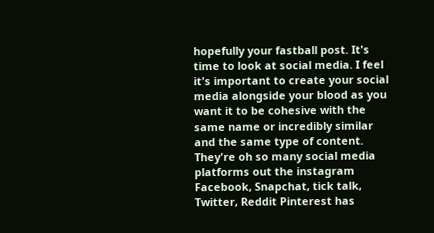hopefully your fastball post. It's time to look at social media. I feel it's important to create your social media alongside your blood as you want it to be cohesive with the same name or incredibly similar and the same type of content. They're oh so many social media platforms out the instagram Facebook, Snapchat, tick talk, Twitter, Reddit Pinterest has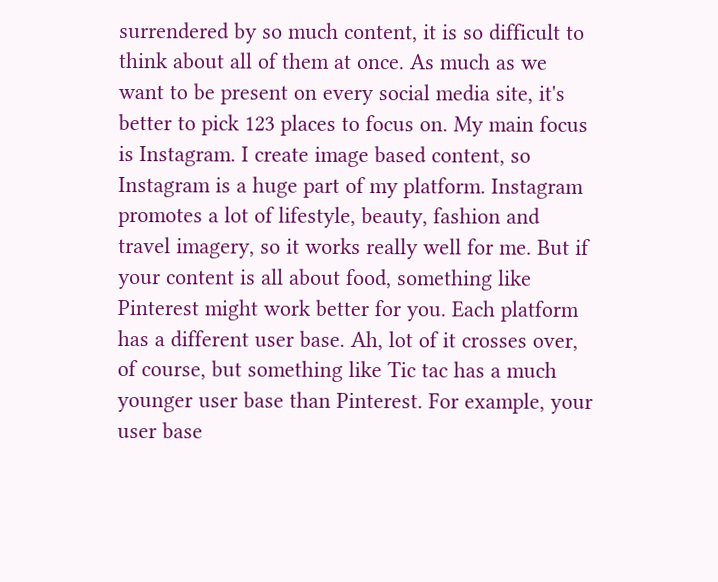surrendered by so much content, it is so difficult to think about all of them at once. As much as we want to be present on every social media site, it's better to pick 123 places to focus on. My main focus is Instagram. I create image based content, so Instagram is a huge part of my platform. Instagram promotes a lot of lifestyle, beauty, fashion and travel imagery, so it works really well for me. But if your content is all about food, something like Pinterest might work better for you. Each platform has a different user base. Ah, lot of it crosses over, of course, but something like Tic tac has a much younger user base than Pinterest. For example, your user base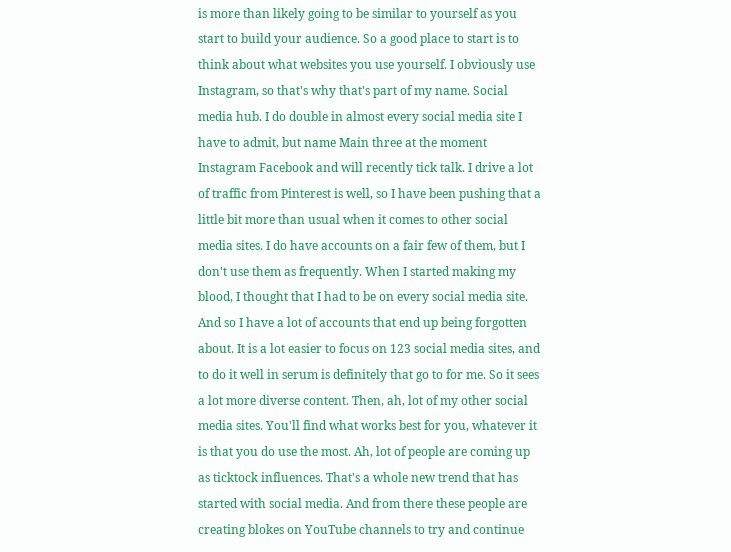is more than likely going to be similar to yourself as you start to build your audience. So a good place to start is to think about what websites you use yourself. I obviously use Instagram, so that's why that's part of my name. Social media hub. I do double in almost every social media site I have to admit, but name Main three at the moment Instagram Facebook and will recently tick talk. I drive a lot of traffic from Pinterest is well, so I have been pushing that a little bit more than usual when it comes to other social media sites. I do have accounts on a fair few of them, but I don't use them as frequently. When I started making my blood, I thought that I had to be on every social media site. And so I have a lot of accounts that end up being forgotten about. It is a lot easier to focus on 123 social media sites, and to do it well in serum is definitely that go to for me. So it sees a lot more diverse content. Then, ah, lot of my other social media sites. You'll find what works best for you, whatever it is that you do use the most. Ah, lot of people are coming up as ticktock influences. That's a whole new trend that has started with social media. And from there these people are creating blokes on YouTube channels to try and continue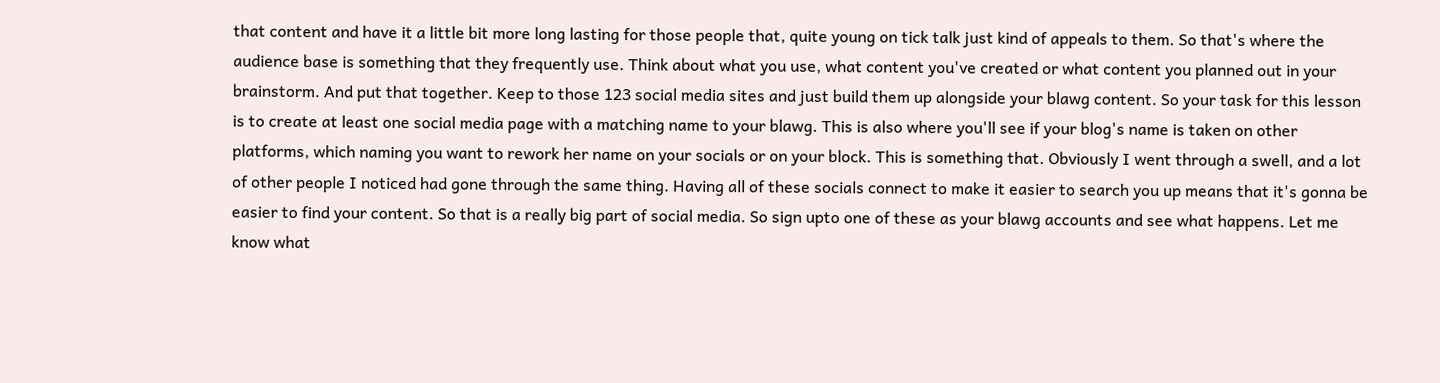that content and have it a little bit more long lasting for those people that, quite young on tick talk just kind of appeals to them. So that's where the audience base is something that they frequently use. Think about what you use, what content you've created or what content you planned out in your brainstorm. And put that together. Keep to those 123 social media sites and just build them up alongside your blawg content. So your task for this lesson is to create at least one social media page with a matching name to your blawg. This is also where you'll see if your blog's name is taken on other platforms, which naming you want to rework her name on your socials or on your block. This is something that. Obviously I went through a swell, and a lot of other people I noticed had gone through the same thing. Having all of these socials connect to make it easier to search you up means that it's gonna be easier to find your content. So that is a really big part of social media. So sign upto one of these as your blawg accounts and see what happens. Let me know what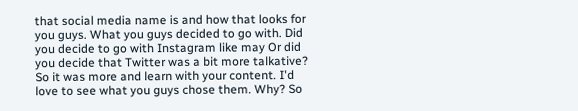that social media name is and how that looks for you guys. What you guys decided to go with. Did you decide to go with Instagram like may Or did you decide that Twitter was a bit more talkative? So it was more and learn with your content. I'd love to see what you guys chose them. Why? So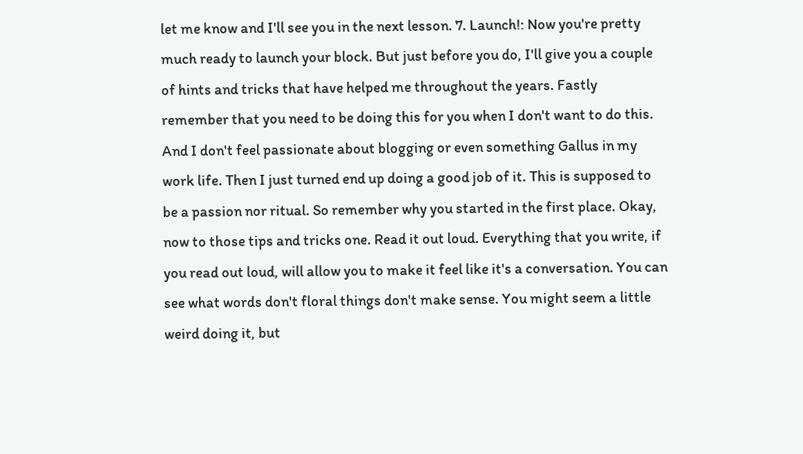let me know and I'll see you in the next lesson. 7. Launch!: Now you're pretty much ready to launch your block. But just before you do, I'll give you a couple of hints and tricks that have helped me throughout the years. Fastly remember that you need to be doing this for you when I don't want to do this. And I don't feel passionate about blogging or even something Gallus in my work life. Then I just turned end up doing a good job of it. This is supposed to be a passion nor ritual. So remember why you started in the first place. Okay, now to those tips and tricks one. Read it out loud. Everything that you write, if you read out loud, will allow you to make it feel like it's a conversation. You can see what words don't floral things don't make sense. You might seem a little weird doing it, but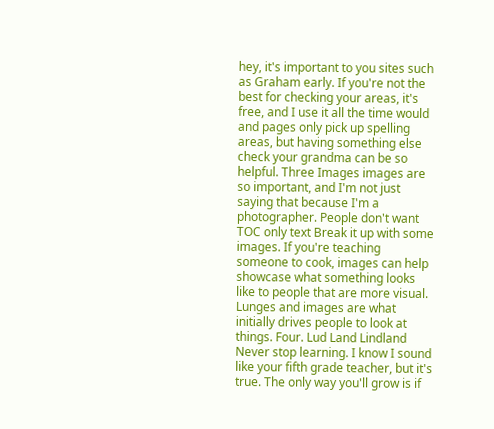hey, it's important to you sites such as Graham early. If you're not the best for checking your areas, it's free, and I use it all the time would and pages only pick up spelling areas, but having something else check your grandma can be so helpful. Three Images images are so important, and I'm not just saying that because I'm a photographer. People don't want TOC only text Break it up with some images. If you're teaching someone to cook, images can help showcase what something looks like to people that are more visual. Lunges and images are what initially drives people to look at things. Four. Lud Land Lindland Never stop learning. I know I sound like your fifth grade teacher, but it's true. The only way you'll grow is if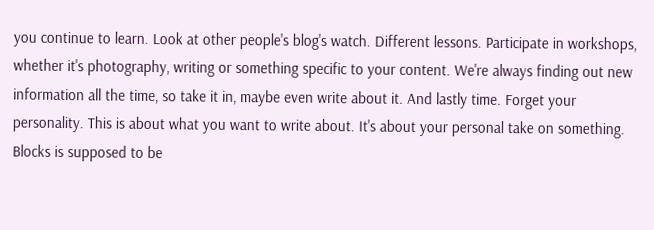you continue to learn. Look at other people's blog's watch. Different lessons. Participate in workshops, whether it's photography, writing or something specific to your content. We're always finding out new information all the time, so take it in, maybe even write about it. And lastly time. Forget your personality. This is about what you want to write about. It's about your personal take on something. Blocks is supposed to be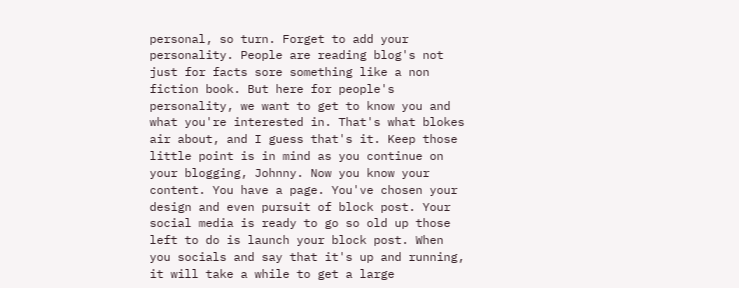personal, so turn. Forget to add your personality. People are reading blog's not just for facts sore something like a non fiction book. But here for people's personality, we want to get to know you and what you're interested in. That's what blokes air about, and I guess that's it. Keep those little point is in mind as you continue on your blogging, Johnny. Now you know your content. You have a page. You've chosen your design and even pursuit of block post. Your social media is ready to go so old up those left to do is launch your block post. When you socials and say that it's up and running, it will take a while to get a large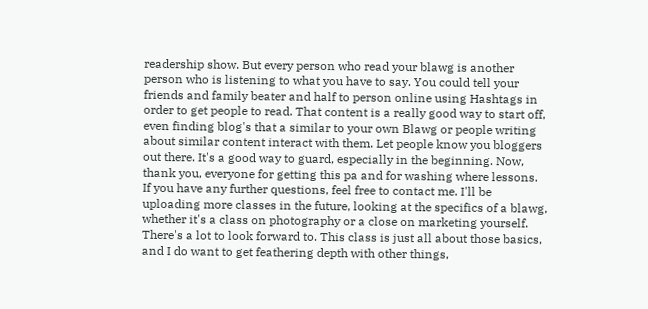readership show. But every person who read your blawg is another person who is listening to what you have to say. You could tell your friends and family beater and half to person online using Hashtags in order to get people to read. That content is a really good way to start off, even finding blog's that a similar to your own Blawg or people writing about similar content interact with them. Let people know you bloggers out there. It's a good way to guard, especially in the beginning. Now, thank you, everyone for getting this pa and for washing where lessons. If you have any further questions, feel free to contact me. I'll be uploading more classes in the future, looking at the specifics of a blawg, whether it's a class on photography or a close on marketing yourself. There's a lot to look forward to. This class is just all about those basics, and I do want to get feathering depth with other things,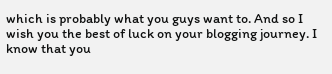which is probably what you guys want to. And so I wish you the best of luck on your blogging journey. I know that you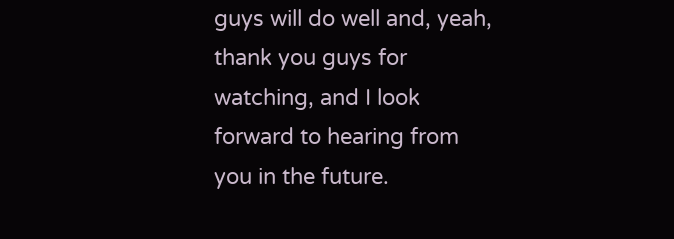guys will do well and, yeah, thank you guys for watching, and I look forward to hearing from you in the future.